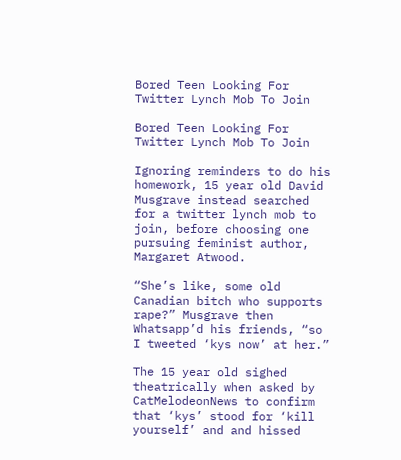Bored Teen Looking For Twitter Lynch Mob To Join

Bored Teen Looking For Twitter Lynch Mob To Join

Ignoring reminders to do his homework, 15 year old David Musgrave instead searched for a twitter lynch mob to join, before choosing one pursuing feminist author, Margaret Atwood.

“She’s like, some old Canadian bitch who supports rape?” Musgrave then Whatsapp’d his friends, “so I tweeted ‘kys now’ at her.”

The 15 year old sighed theatrically when asked by CatMelodeonNews to confirm that ‘kys’ stood for ‘kill yourself’ and and hissed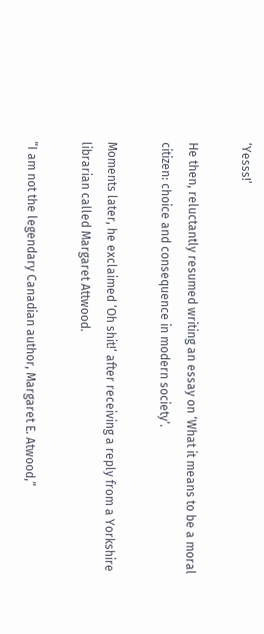‘Yesss!’

He then, reluctantly resumed writing an essay on ‘What it means to be a moral citizen: choice and consequence in modern society‘.

Moments later, he exclaimed ‘Oh shit!’ after receiving a reply from a Yorkshire librarian called Margaret Attwood.

“I am not the legendary Canadian author, Margaret E. Atwood,”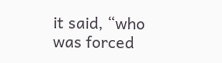it said, “who was forced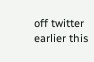off twitter earlier this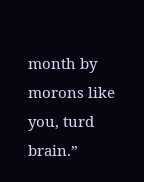month by morons like you, turd brain.”